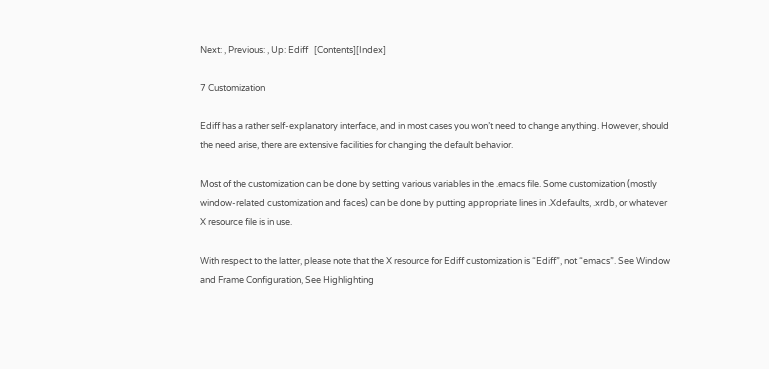Next: , Previous: , Up: Ediff   [Contents][Index]

7 Customization

Ediff has a rather self-explanatory interface, and in most cases you won’t need to change anything. However, should the need arise, there are extensive facilities for changing the default behavior.

Most of the customization can be done by setting various variables in the .emacs file. Some customization (mostly window-related customization and faces) can be done by putting appropriate lines in .Xdefaults, .xrdb, or whatever X resource file is in use.

With respect to the latter, please note that the X resource for Ediff customization is “Ediff”, not “emacs”. See Window and Frame Configuration, See Highlighting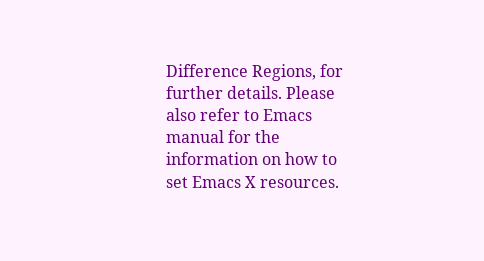Difference Regions, for further details. Please also refer to Emacs manual for the information on how to set Emacs X resources.